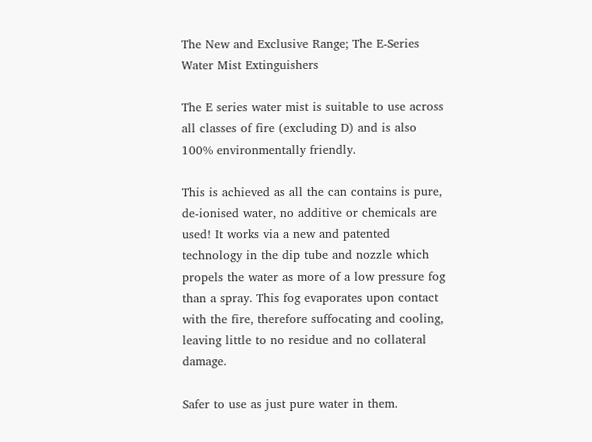The New and Exclusive Range; The E-Series Water Mist Extinguishers

The E series water mist is suitable to use across all classes of fire (excluding D) and is also 100% environmentally friendly.

This is achieved as all the can contains is pure, de-ionised water, no additive or chemicals are used! It works via a new and patented technology in the dip tube and nozzle which propels the water as more of a low pressure fog than a spray. This fog evaporates upon contact with the fire, therefore suffocating and cooling, leaving little to no residue and no collateral damage.

Safer to use as just pure water in them.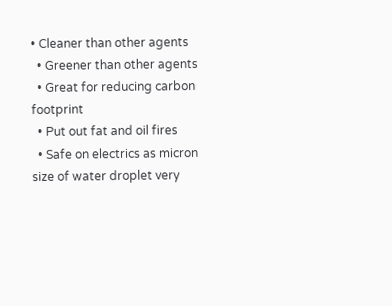• Cleaner than other agents
  • Greener than other agents
  • Great for reducing carbon footprint
  • Put out fat and oil fires
  • Safe on electrics as micron size of water droplet very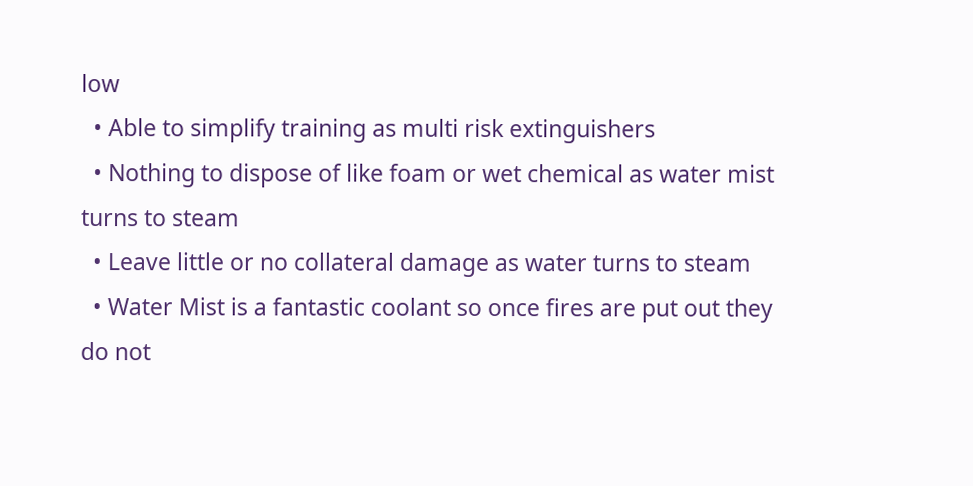low
  • Able to simplify training as multi risk extinguishers
  • Nothing to dispose of like foam or wet chemical as water mist turns to steam
  • Leave little or no collateral damage as water turns to steam
  • Water Mist is a fantastic coolant so once fires are put out they do not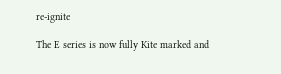re-ignite

The E series is now fully Kite marked and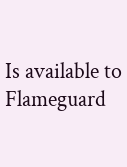Is available to Flameguard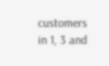customers in 1, 3 and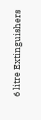6 litre Extinguishers